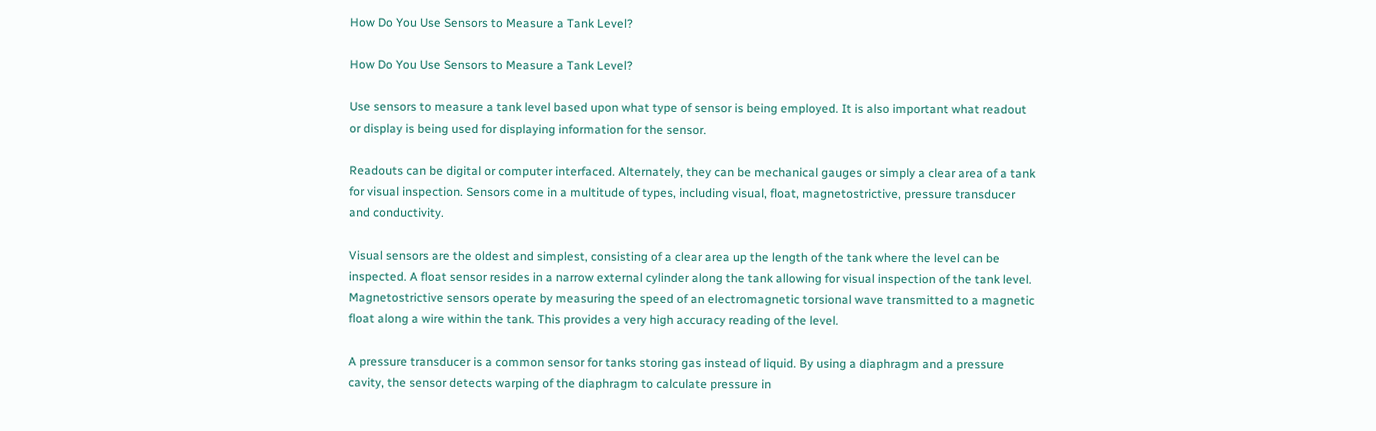How Do You Use Sensors to Measure a Tank Level?

How Do You Use Sensors to Measure a Tank Level?

Use sensors to measure a tank level based upon what type of sensor is being employed. It is also important what readout or display is being used for displaying information for the sensor.

Readouts can be digital or computer interfaced. Alternately, they can be mechanical gauges or simply a clear area of a tank for visual inspection. Sensors come in a multitude of types, including visual, float, magnetostrictive, pressure transducer and conductivity.

Visual sensors are the oldest and simplest, consisting of a clear area up the length of the tank where the level can be inspected. A float sensor resides in a narrow external cylinder along the tank allowing for visual inspection of the tank level. Magnetostrictive sensors operate by measuring the speed of an electromagnetic torsional wave transmitted to a magnetic float along a wire within the tank. This provides a very high accuracy reading of the level.

A pressure transducer is a common sensor for tanks storing gas instead of liquid. By using a diaphragm and a pressure cavity, the sensor detects warping of the diaphragm to calculate pressure in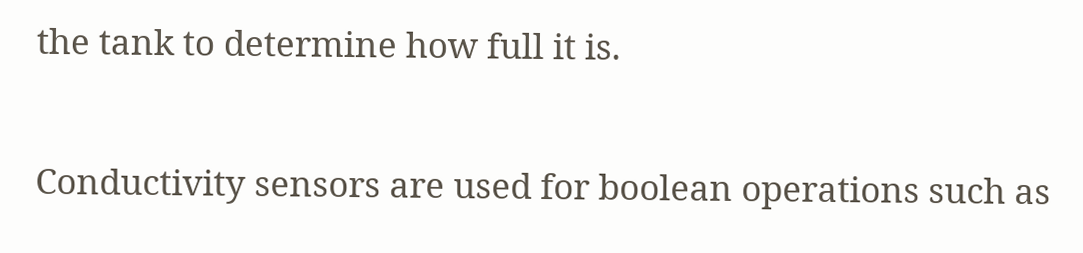the tank to determine how full it is.

Conductivity sensors are used for boolean operations such as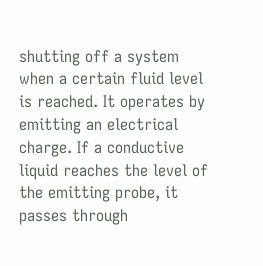shutting off a system when a certain fluid level is reached. It operates by emitting an electrical charge. If a conductive liquid reaches the level of the emitting probe, it passes through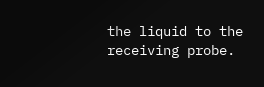the liquid to the receiving probe.